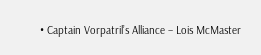• Captain Vorpatril’s Alliance – Lois McMaster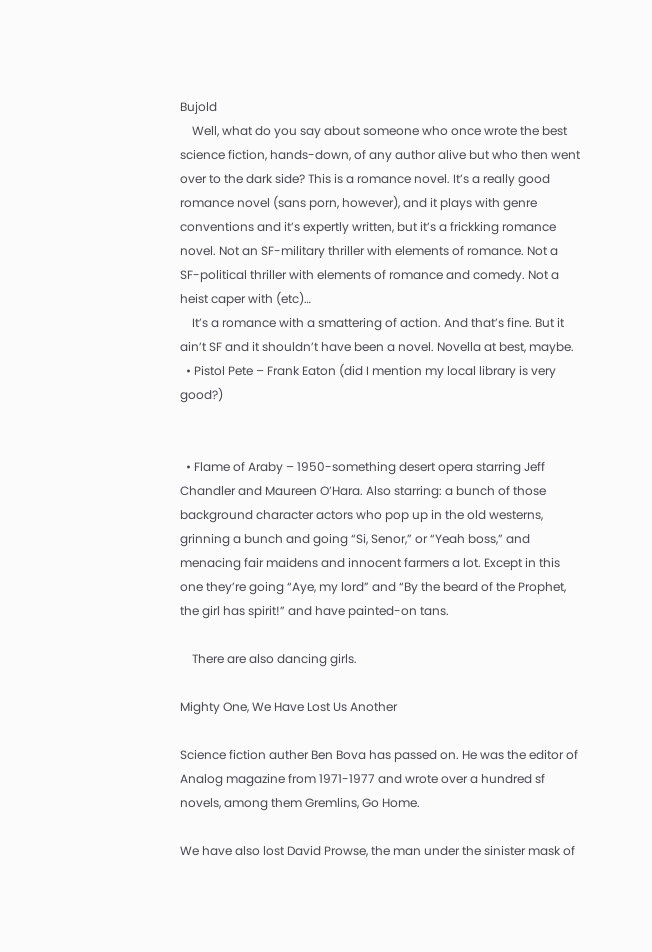Bujold
    Well, what do you say about someone who once wrote the best science fiction, hands-down, of any author alive but who then went over to the dark side? This is a romance novel. It’s a really good romance novel (sans porn, however), and it plays with genre conventions and it’s expertly written, but it’s a frickking romance novel. Not an SF-military thriller with elements of romance. Not a SF-political thriller with elements of romance and comedy. Not a heist caper with (etc)…
    It’s a romance with a smattering of action. And that’s fine. But it ain’t SF and it shouldn’t have been a novel. Novella at best, maybe.
  • Pistol Pete – Frank Eaton (did I mention my local library is very good?)


  • Flame of Araby – 1950-something desert opera starring Jeff Chandler and Maureen O’Hara. Also starring: a bunch of those background character actors who pop up in the old westerns, grinning a bunch and going “Si, Senor,” or “Yeah boss,” and menacing fair maidens and innocent farmers a lot. Except in this one they’re going “Aye, my lord” and “By the beard of the Prophet, the girl has spirit!” and have painted-on tans.

    There are also dancing girls.

Mighty One, We Have Lost Us Another

Science fiction auther Ben Bova has passed on. He was the editor of Analog magazine from 1971-1977 and wrote over a hundred sf novels, among them Gremlins, Go Home.

We have also lost David Prowse, the man under the sinister mask of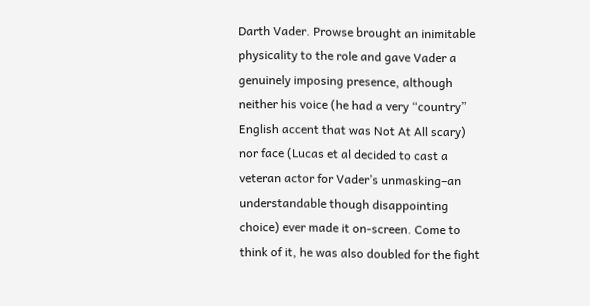Darth Vader. Prowse brought an inimitable physicality to the role and gave Vader a genuinely imposing presence, although neither his voice (he had a very “country” English accent that was Not At All scary) nor face (Lucas et al decided to cast a veteran actor for Vader’s unmasking–an understandable though disappointing choice) ever made it on-screen. Come to think of it, he was also doubled for the fight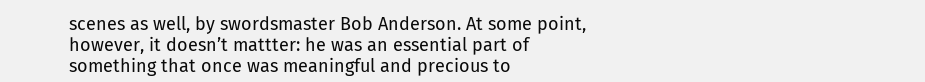scenes as well, by swordsmaster Bob Anderson. At some point, however, it doesn’t mattter: he was an essential part of something that once was meaningful and precious to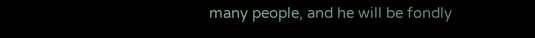many people, and he will be fondly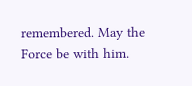remembered. May the Force be with him.